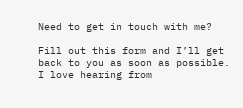Need to get in touch with me?

Fill out this form and I’ll get back to you as soon as possible. I love hearing from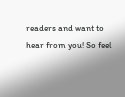readers and want to hear from you! So feel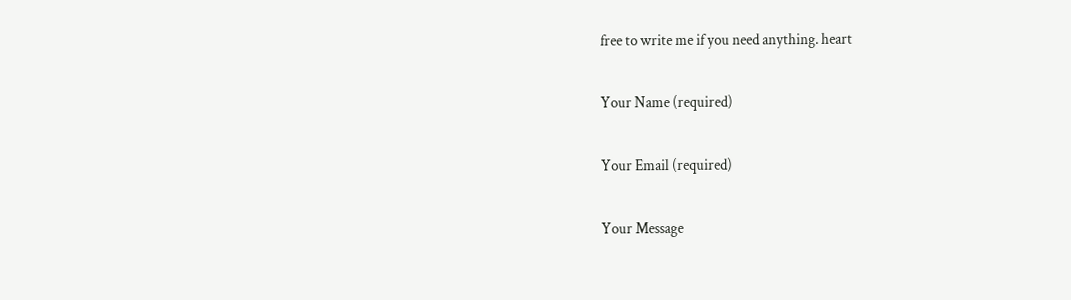free to write me if you need anything. heart

Your Name (required)

Your Email (required)

Your Message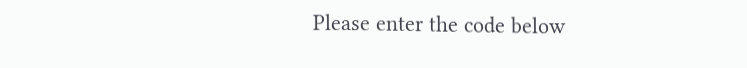Please enter the code below